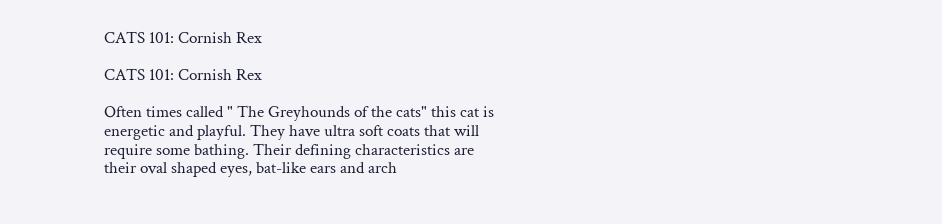CATS 101: Cornish Rex

CATS 101: Cornish Rex

Often times called " The Greyhounds of the cats" this cat is energetic and playful. They have ultra soft coats that will require some bathing. Their defining characteristics are their oval shaped eyes, bat-like ears and arch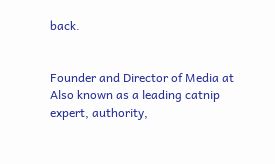back.


Founder and Director of Media at Also known as a leading catnip expert, authority,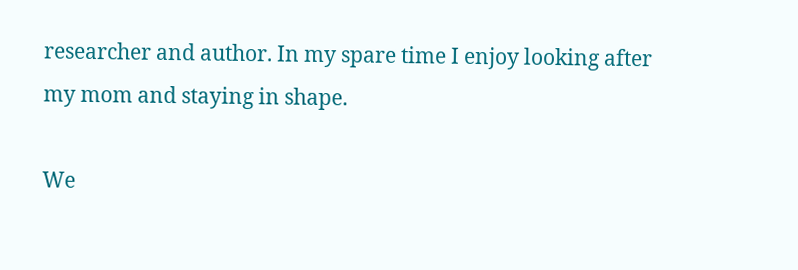researcher and author. In my spare time I enjoy looking after my mom and staying in shape.

We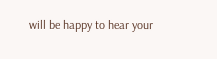will be happy to hear your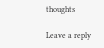thoughts

Leave a reply